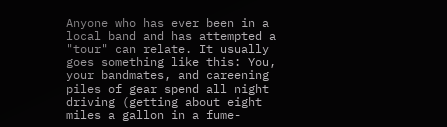Anyone who has ever been in a local band and has attempted a "tour" can relate. It usually goes something like this: You, your bandmates, and careening piles of gear spend all night driving (getting about eight miles a gallon in a fume-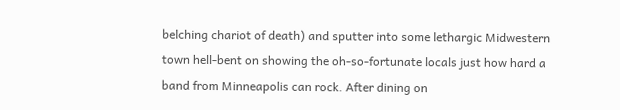belching chariot of death) and sputter into some lethargic Midwestern town hell-bent on showing the oh-so-fortunate locals just how hard a band from Minneapolis can rock. After dining on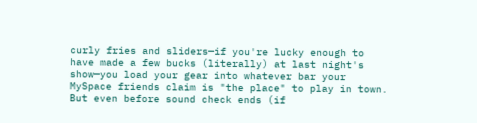curly fries and sliders—if you're lucky enough to have made a few bucks (literally) at last night's show—you load your gear into whatever bar your MySpace friends claim is "the place" to play in town. But even before sound check ends (if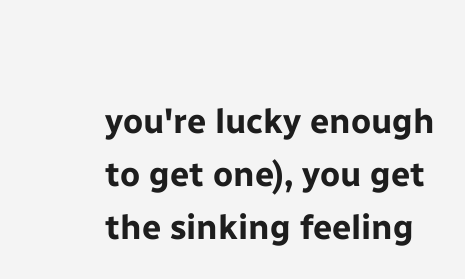you're lucky enough to get one), you get the sinking feeling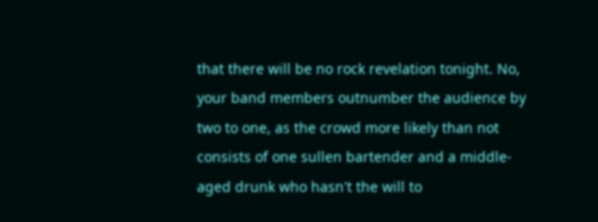that there will be no rock revelation tonight. No, your band members outnumber the audience by two to one, as the crowd more likely than not consists of one sullen bartender and a middle-aged drunk who hasn't the will to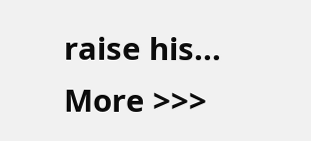raise his... More >>>